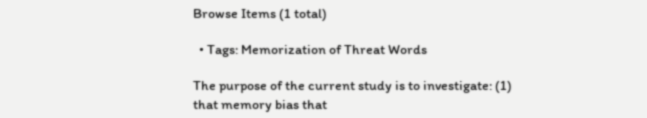Browse Items (1 total)

  • Tags: Memorization of Threat Words

The purpose of the current study is to investigate: (1) that memory bias that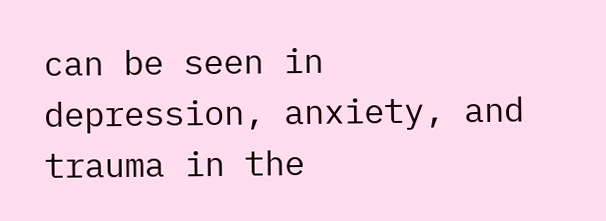can be seen in depression, anxiety, and trauma in the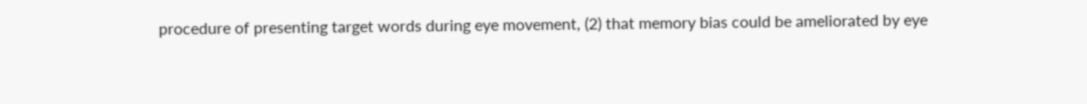procedure of presenting target words during eye movement, (2) that memory bias could be ameliorated by eye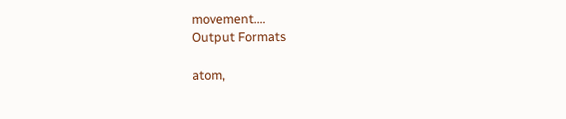movement.…
Output Formats

atom,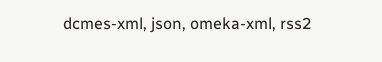dcmes-xml, json, omeka-xml, rss2